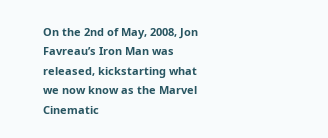On the 2nd of May, 2008, Jon Favreau’s Iron Man was released, kickstarting what we now know as the Marvel Cinematic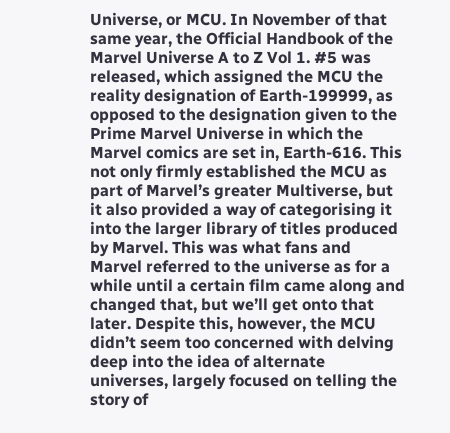Universe, or MCU. In November of that same year, the Official Handbook of the Marvel Universe A to Z Vol 1. #5 was released, which assigned the MCU the reality designation of Earth-199999, as opposed to the designation given to the Prime Marvel Universe in which the Marvel comics are set in, Earth-616. This not only firmly established the MCU as part of Marvel’s greater Multiverse, but it also provided a way of categorising it into the larger library of titles produced by Marvel. This was what fans and Marvel referred to the universe as for a while until a certain film came along and changed that, but we’ll get onto that later. Despite this, however, the MCU didn’t seem too concerned with delving deep into the idea of alternate universes, largely focused on telling the story of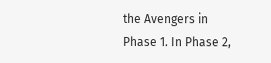the Avengers in Phase 1. In Phase 2,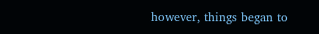however, things began to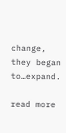change, they began to…expand.

read more